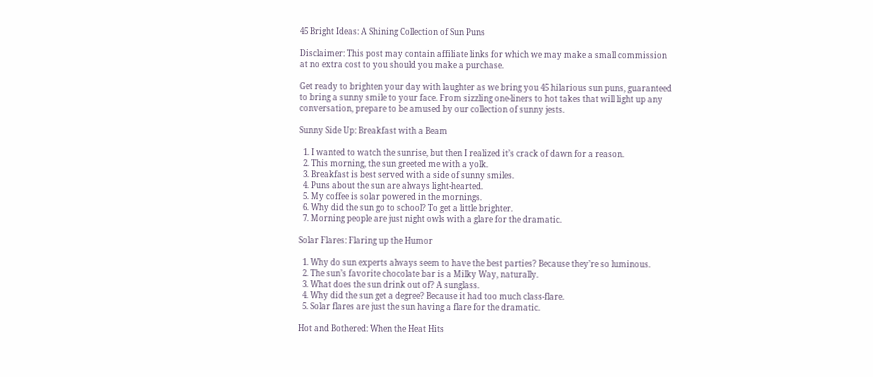45 Bright Ideas: A Shining Collection of Sun Puns

Disclaimer: This post may contain affiliate links for which we may make a small commission at no extra cost to you should you make a purchase.

Get ready to brighten your day with laughter as we bring you 45 hilarious sun puns, guaranteed to bring a sunny smile to your face. From sizzling one-liners to hot takes that will light up any conversation, prepare to be amused by our collection of sunny jests.

Sunny Side Up: Breakfast with a Beam

  1. I wanted to watch the sunrise, but then I realized it’s crack of dawn for a reason.
  2. This morning, the sun greeted me with a yolk.
  3. Breakfast is best served with a side of sunny smiles.
  4. Puns about the sun are always light-hearted.
  5. My coffee is solar powered in the mornings.
  6. Why did the sun go to school? To get a little brighter.
  7. Morning people are just night owls with a glare for the dramatic.

Solar Flares: Flaring up the Humor

  1. Why do sun experts always seem to have the best parties? Because they’re so luminous.
  2. The sun’s favorite chocolate bar is a Milky Way, naturally.
  3. What does the sun drink out of? A sunglass.
  4. Why did the sun get a degree? Because it had too much class-flare.
  5. Solar flares are just the sun having a flare for the dramatic.

Hot and Bothered: When the Heat Hits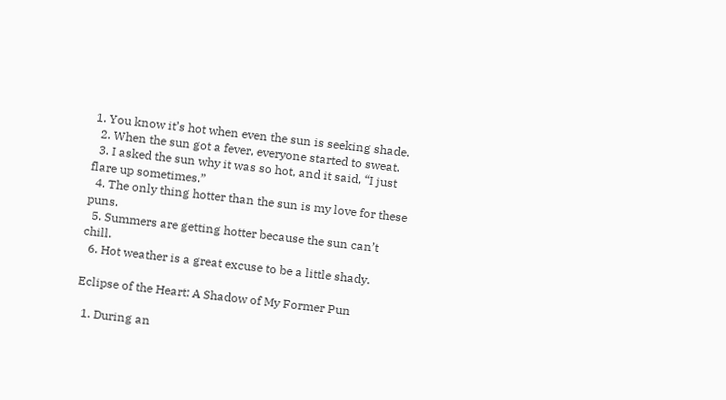1. You know it’s hot when even the sun is seeking shade.
  2. When the sun got a fever, everyone started to sweat.
  3. I asked the sun why it was so hot, and it said, “I just flare up sometimes.”
  4. The only thing hotter than the sun is my love for these puns.
  5. Summers are getting hotter because the sun can’t chill.
  6. Hot weather is a great excuse to be a little shady.

Eclipse of the Heart: A Shadow of My Former Pun

  1. During an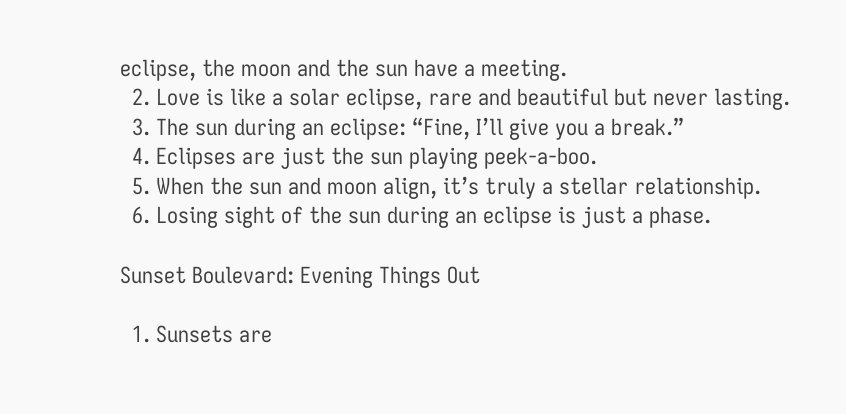eclipse, the moon and the sun have a meeting.
  2. Love is like a solar eclipse, rare and beautiful but never lasting.
  3. The sun during an eclipse: “Fine, I’ll give you a break.”
  4. Eclipses are just the sun playing peek-a-boo.
  5. When the sun and moon align, it’s truly a stellar relationship.
  6. Losing sight of the sun during an eclipse is just a phase.

Sunset Boulevard: Evening Things Out

  1. Sunsets are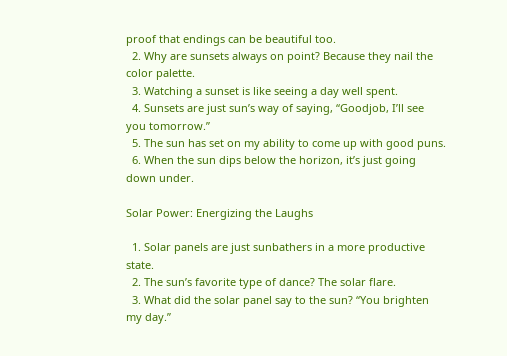proof that endings can be beautiful too.
  2. Why are sunsets always on point? Because they nail the color palette.
  3. Watching a sunset is like seeing a day well spent.
  4. Sunsets are just sun’s way of saying, “Goodjob, I’ll see you tomorrow.”
  5. The sun has set on my ability to come up with good puns.
  6. When the sun dips below the horizon, it’s just going down under.

Solar Power: Energizing the Laughs

  1. Solar panels are just sunbathers in a more productive state.
  2. The sun’s favorite type of dance? The solar flare.
  3. What did the solar panel say to the sun? “You brighten my day.”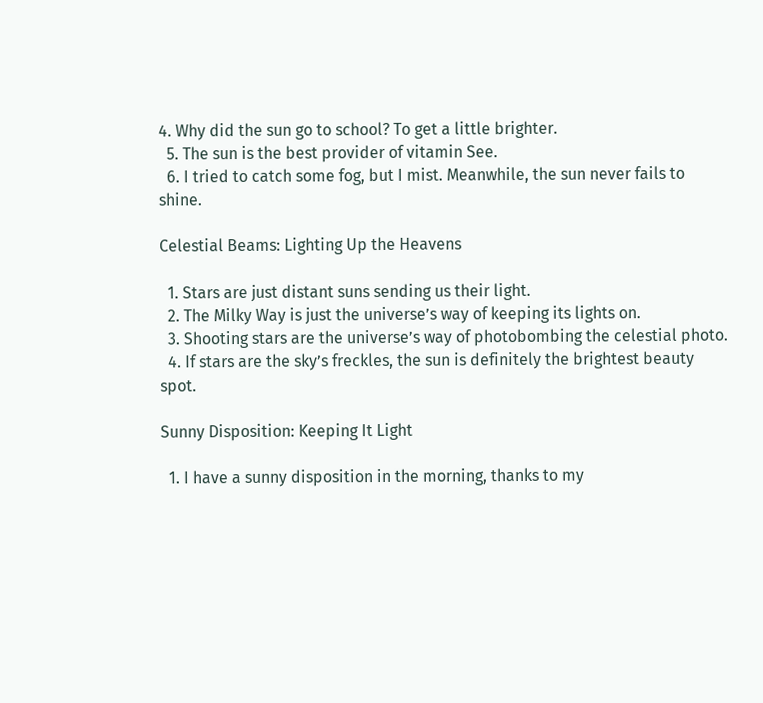4. Why did the sun go to school? To get a little brighter.
  5. The sun is the best provider of vitamin See.
  6. I tried to catch some fog, but I mist. Meanwhile, the sun never fails to shine.

Celestial Beams: Lighting Up the Heavens

  1. Stars are just distant suns sending us their light.
  2. The Milky Way is just the universe’s way of keeping its lights on.
  3. Shooting stars are the universe’s way of photobombing the celestial photo.
  4. If stars are the sky’s freckles, the sun is definitely the brightest beauty spot.

Sunny Disposition: Keeping It Light

  1. I have a sunny disposition in the morning, thanks to my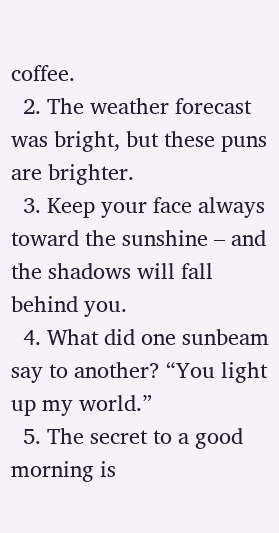coffee.
  2. The weather forecast was bright, but these puns are brighter.
  3. Keep your face always toward the sunshine – and the shadows will fall behind you.
  4. What did one sunbeam say to another? “You light up my world.”
  5. The secret to a good morning is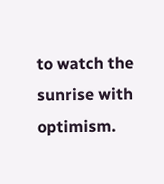to watch the sunrise with optimism.